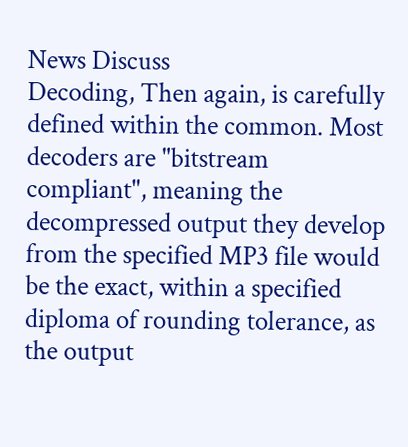News Discuss
Decoding, Then again, is carefully defined within the common. Most decoders are "bitstream compliant", meaning the decompressed output they develop from the specified MP3 file would be the exact, within a specified diploma of rounding tolerance, as the output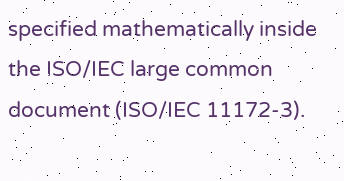specified mathematically inside the ISO/IEC large common document (ISO/IEC 11172-3).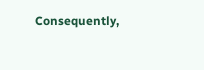Consequently,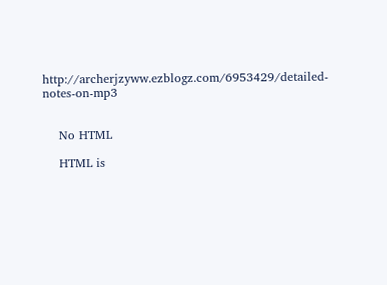http://archerjzyww.ezblogz.com/6953429/detailed-notes-on-mp3


    No HTML

    HTML is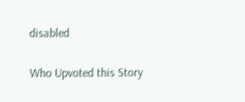disabled

Who Upvoted this Story